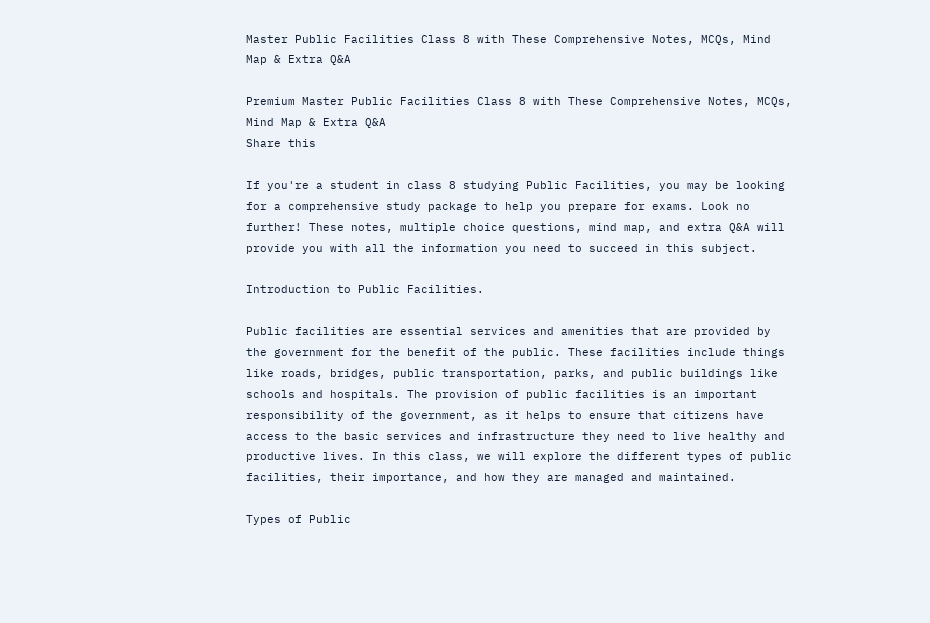Master Public Facilities Class 8 with These Comprehensive Notes, MCQs, Mind Map & Extra Q&A

Premium Master Public Facilities Class 8 with These Comprehensive Notes, MCQs, Mind Map & Extra Q&A
Share this

If you're a student in class 8 studying Public Facilities, you may be looking for a comprehensive study package to help you prepare for exams. Look no further! These notes, multiple choice questions, mind map, and extra Q&A will provide you with all the information you need to succeed in this subject.

Introduction to Public Facilities.

Public facilities are essential services and amenities that are provided by the government for the benefit of the public. These facilities include things like roads, bridges, public transportation, parks, and public buildings like schools and hospitals. The provision of public facilities is an important responsibility of the government, as it helps to ensure that citizens have access to the basic services and infrastructure they need to live healthy and productive lives. In this class, we will explore the different types of public facilities, their importance, and how they are managed and maintained.

Types of Public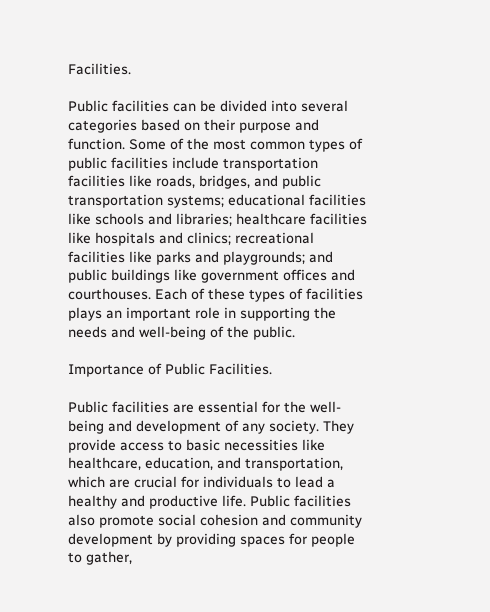Facilities.

Public facilities can be divided into several categories based on their purpose and function. Some of the most common types of public facilities include transportation facilities like roads, bridges, and public transportation systems; educational facilities like schools and libraries; healthcare facilities like hospitals and clinics; recreational facilities like parks and playgrounds; and public buildings like government offices and courthouses. Each of these types of facilities plays an important role in supporting the needs and well-being of the public.

Importance of Public Facilities.

Public facilities are essential for the well-being and development of any society. They provide access to basic necessities like healthcare, education, and transportation, which are crucial for individuals to lead a healthy and productive life. Public facilities also promote social cohesion and community development by providing spaces for people to gather,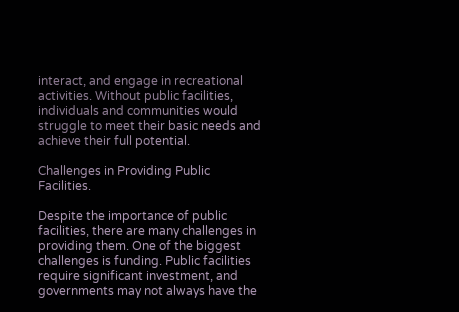interact, and engage in recreational activities. Without public facilities, individuals and communities would struggle to meet their basic needs and achieve their full potential.

Challenges in Providing Public Facilities.

Despite the importance of public facilities, there are many challenges in providing them. One of the biggest challenges is funding. Public facilities require significant investment, and governments may not always have the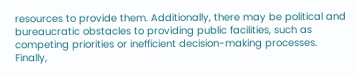resources to provide them. Additionally, there may be political and bureaucratic obstacles to providing public facilities, such as competing priorities or inefficient decision-making processes. Finally,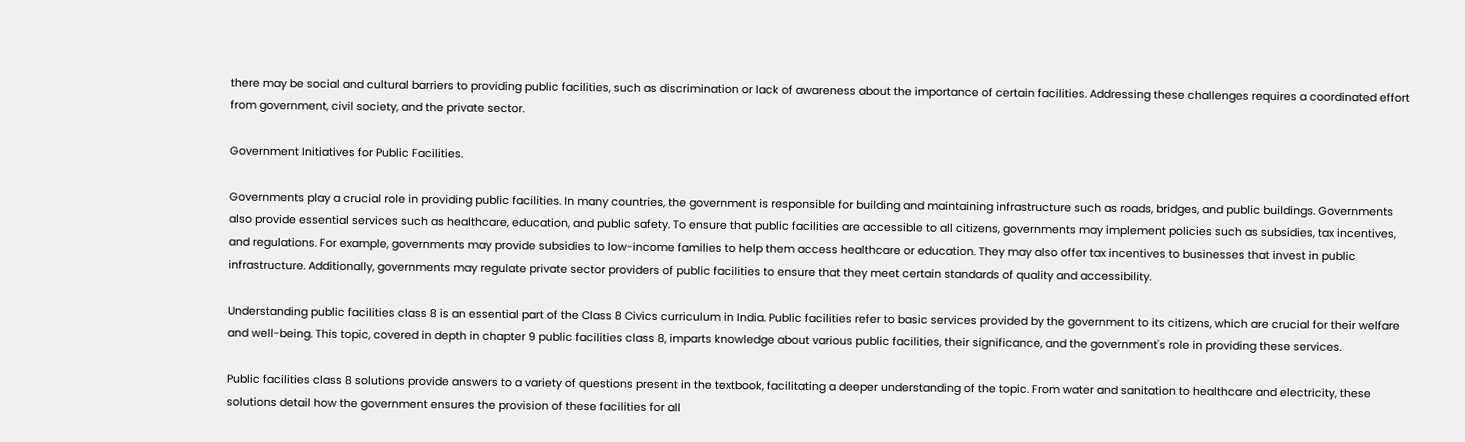there may be social and cultural barriers to providing public facilities, such as discrimination or lack of awareness about the importance of certain facilities. Addressing these challenges requires a coordinated effort from government, civil society, and the private sector.

Government Initiatives for Public Facilities.

Governments play a crucial role in providing public facilities. In many countries, the government is responsible for building and maintaining infrastructure such as roads, bridges, and public buildings. Governments also provide essential services such as healthcare, education, and public safety. To ensure that public facilities are accessible to all citizens, governments may implement policies such as subsidies, tax incentives, and regulations. For example, governments may provide subsidies to low-income families to help them access healthcare or education. They may also offer tax incentives to businesses that invest in public infrastructure. Additionally, governments may regulate private sector providers of public facilities to ensure that they meet certain standards of quality and accessibility.

Understanding public facilities class 8 is an essential part of the Class 8 Civics curriculum in India. Public facilities refer to basic services provided by the government to its citizens, which are crucial for their welfare and well-being. This topic, covered in depth in chapter 9 public facilities class 8, imparts knowledge about various public facilities, their significance, and the government's role in providing these services.

Public facilities class 8 solutions provide answers to a variety of questions present in the textbook, facilitating a deeper understanding of the topic. From water and sanitation to healthcare and electricity, these solutions detail how the government ensures the provision of these facilities for all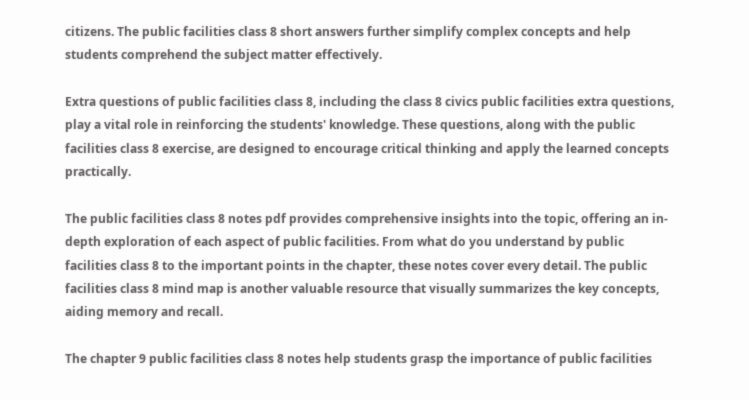citizens. The public facilities class 8 short answers further simplify complex concepts and help students comprehend the subject matter effectively.

Extra questions of public facilities class 8, including the class 8 civics public facilities extra questions, play a vital role in reinforcing the students' knowledge. These questions, along with the public facilities class 8 exercise, are designed to encourage critical thinking and apply the learned concepts practically.

The public facilities class 8 notes pdf provides comprehensive insights into the topic, offering an in-depth exploration of each aspect of public facilities. From what do you understand by public facilities class 8 to the important points in the chapter, these notes cover every detail. The public facilities class 8 mind map is another valuable resource that visually summarizes the key concepts, aiding memory and recall.

The chapter 9 public facilities class 8 notes help students grasp the importance of public facilities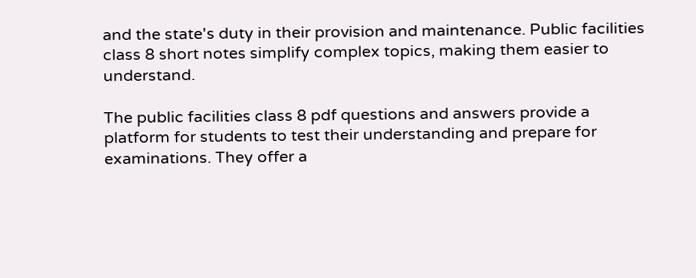and the state's duty in their provision and maintenance. Public facilities class 8 short notes simplify complex topics, making them easier to understand.

The public facilities class 8 pdf questions and answers provide a platform for students to test their understanding and prepare for examinations. They offer a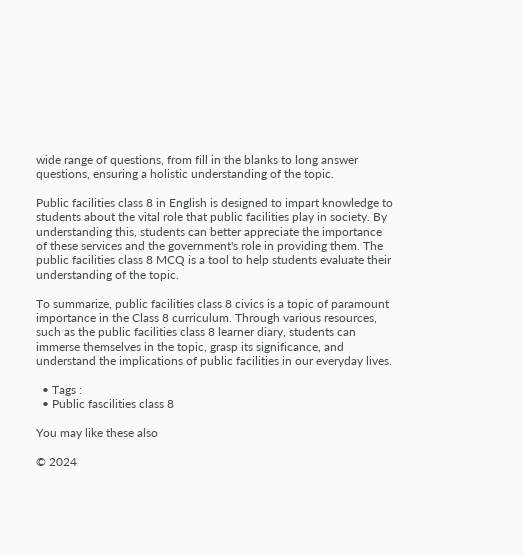wide range of questions, from fill in the blanks to long answer questions, ensuring a holistic understanding of the topic.

Public facilities class 8 in English is designed to impart knowledge to students about the vital role that public facilities play in society. By understanding this, students can better appreciate the importance of these services and the government's role in providing them. The public facilities class 8 MCQ is a tool to help students evaluate their understanding of the topic.

To summarize, public facilities class 8 civics is a topic of paramount importance in the Class 8 curriculum. Through various resources, such as the public facilities class 8 learner diary, students can immerse themselves in the topic, grasp its significance, and understand the implications of public facilities in our everyday lives.

  • Tags :
  • Public fascilities class 8

You may like these also

© 2024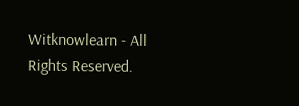Witknowlearn - All Rights Reserved.